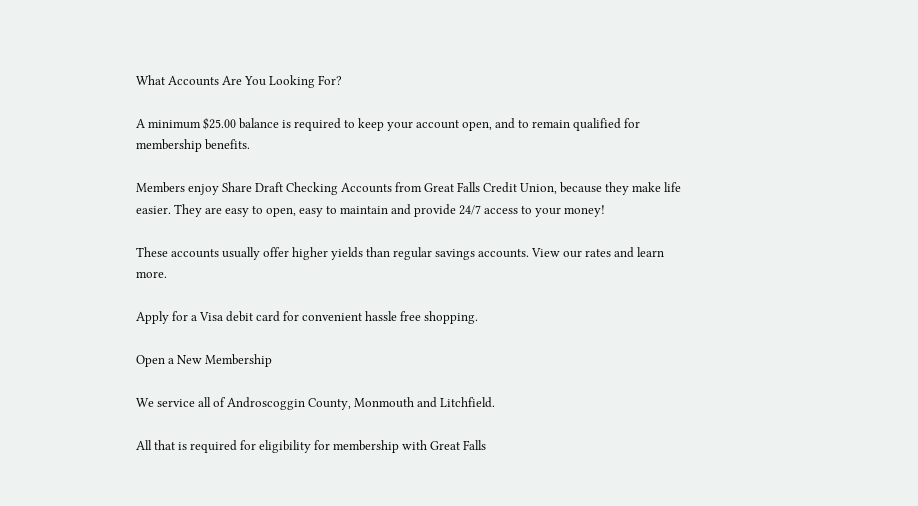What Accounts Are You Looking For?

A minimum $25.00 balance is required to keep your account open, and to remain qualified for membership benefits.

Members enjoy Share Draft Checking Accounts from Great Falls Credit Union, because they make life easier. They are easy to open, easy to maintain and provide 24/7 access to your money!

These accounts usually offer higher yields than regular savings accounts. View our rates and learn more.

Apply for a Visa debit card for convenient hassle free shopping.

Open a New Membership

We service all of Androscoggin County, Monmouth and Litchfield.

All that is required for eligibility for membership with Great Falls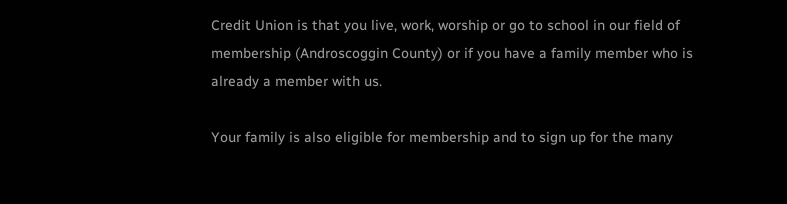Credit Union is that you live, work, worship or go to school in our field of membership (Androscoggin County) or if you have a family member who is already a member with us.

Your family is also eligible for membership and to sign up for the many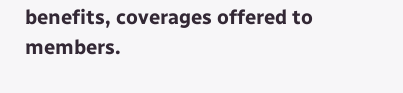benefits, coverages offered to members.